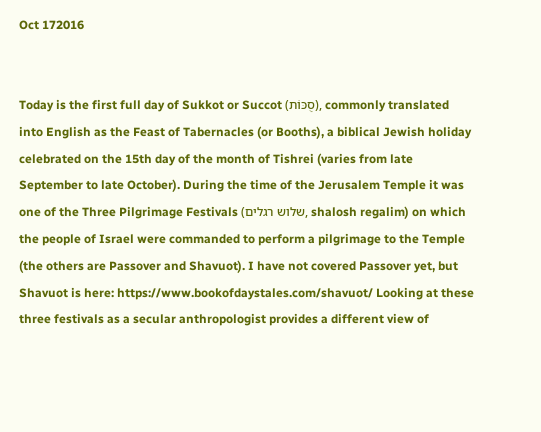Oct 172016


Today is the first full day of Sukkot or Succot (סֻכּוֹת), commonly translated into English as the Feast of Tabernacles (or Booths), a biblical Jewish holiday celebrated on the 15th day of the month of Tishrei (varies from late September to late October). During the time of the Jerusalem Temple it was one of the Three Pilgrimage Festivals (שלוש רגלים, shalosh regalim) on which the people of Israel were commanded to perform a pilgrimage to the Temple (the others are Passover and Shavuot). I have not covered Passover yet, but Shavuot is here: https://www.bookofdaystales.com/shavuot/ Looking at these three festivals as a secular anthropologist provides a different view of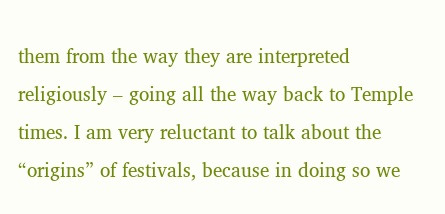them from the way they are interpreted religiously – going all the way back to Temple times. I am very reluctant to talk about the “origins” of festivals, because in doing so we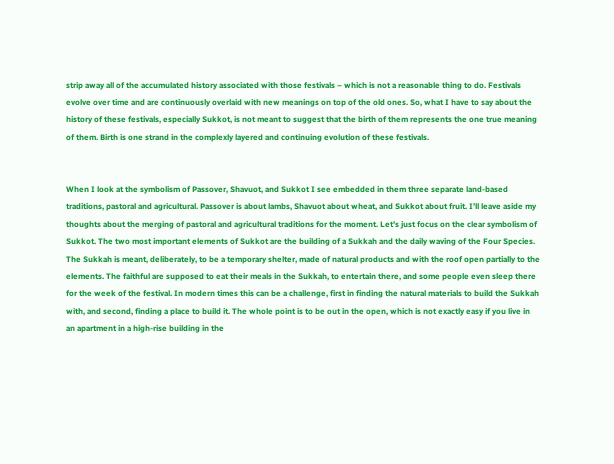strip away all of the accumulated history associated with those festivals – which is not a reasonable thing to do. Festivals evolve over time and are continuously overlaid with new meanings on top of the old ones. So, what I have to say about the history of these festivals, especially Sukkot, is not meant to suggest that the birth of them represents the one true meaning of them. Birth is one strand in the complexly layered and continuing evolution of these festivals.


When I look at the symbolism of Passover, Shavuot, and Sukkot I see embedded in them three separate land-based traditions, pastoral and agricultural. Passover is about lambs, Shavuot about wheat, and Sukkot about fruit. I’ll leave aside my thoughts about the merging of pastoral and agricultural traditions for the moment. Let’s just focus on the clear symbolism of Sukkot. The two most important elements of Sukkot are the building of a Sukkah and the daily waving of the Four Species. The Sukkah is meant, deliberately, to be a temporary shelter, made of natural products and with the roof open partially to the elements. The faithful are supposed to eat their meals in the Sukkah, to entertain there, and some people even sleep there for the week of the festival. In modern times this can be a challenge, first in finding the natural materials to build the Sukkah with, and second, finding a place to build it. The whole point is to be out in the open, which is not exactly easy if you live in an apartment in a high-rise building in the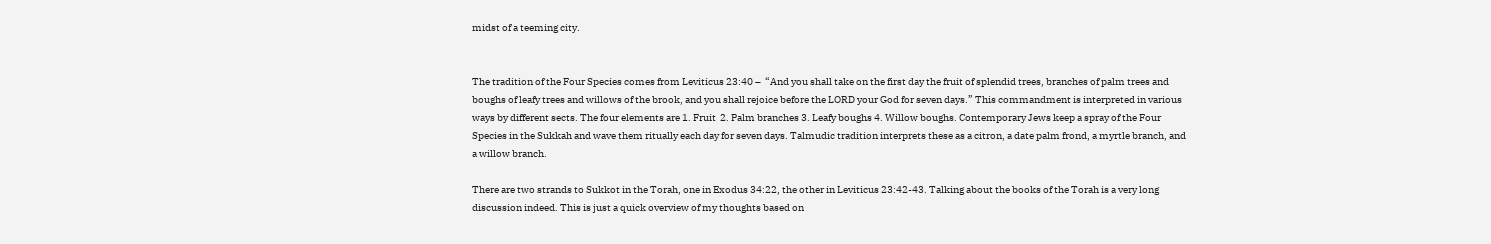midst of a teeming city.


The tradition of the Four Species comes from Leviticus 23:40 –  “And you shall take on the first day the fruit of splendid trees, branches of palm trees and boughs of leafy trees and willows of the brook, and you shall rejoice before the LORD your God for seven days.” This commandment is interpreted in various ways by different sects. The four elements are 1. Fruit  2. Palm branches 3. Leafy boughs 4. Willow boughs. Contemporary Jews keep a spray of the Four Species in the Sukkah and wave them ritually each day for seven days. Talmudic tradition interprets these as a citron, a date palm frond, a myrtle branch, and a willow branch.

There are two strands to Sukkot in the Torah, one in Exodus 34:22, the other in Leviticus 23:42-43. Talking about the books of the Torah is a very long discussion indeed. This is just a quick overview of my thoughts based on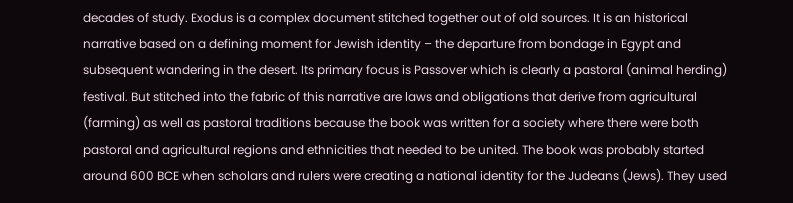decades of study. Exodus is a complex document stitched together out of old sources. It is an historical narrative based on a defining moment for Jewish identity – the departure from bondage in Egypt and subsequent wandering in the desert. Its primary focus is Passover which is clearly a pastoral (animal herding) festival. But stitched into the fabric of this narrative are laws and obligations that derive from agricultural (farming) as well as pastoral traditions because the book was written for a society where there were both pastoral and agricultural regions and ethnicities that needed to be united. The book was probably started around 600 BCE when scholars and rulers were creating a national identity for the Judeans (Jews). They used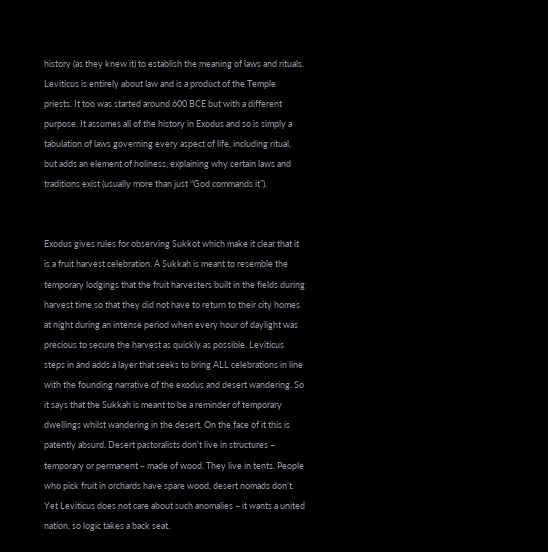history (as they knew it) to establish the meaning of laws and rituals. Leviticus is entirely about law and is a product of the Temple priests. It too was started around 600 BCE but with a different purpose. It assumes all of the history in Exodus and so is simply a tabulation of laws governing every aspect of life, including ritual, but adds an element of holiness, explaining why certain laws and traditions exist (usually more than just “God commands it”).


Exodus gives rules for observing Sukkot which make it clear that it is a fruit harvest celebration. A Sukkah is meant to resemble the temporary lodgings that the fruit harvesters built in the fields during harvest time so that they did not have to return to their city homes at night during an intense period when every hour of daylight was precious to secure the harvest as quickly as possible. Leviticus steps in and adds a layer that seeks to bring ALL celebrations in line with the founding narrative of the exodus and desert wandering. So it says that the Sukkah is meant to be a reminder of temporary dwellings whilst wandering in the desert. On the face of it this is patently absurd. Desert pastoralists don’t live in structures – temporary or permanent – made of wood. They live in tents. People who pick fruit in orchards have spare wood, desert nomads don’t. Yet Leviticus does not care about such anomalies – it wants a united nation, so logic takes a back seat.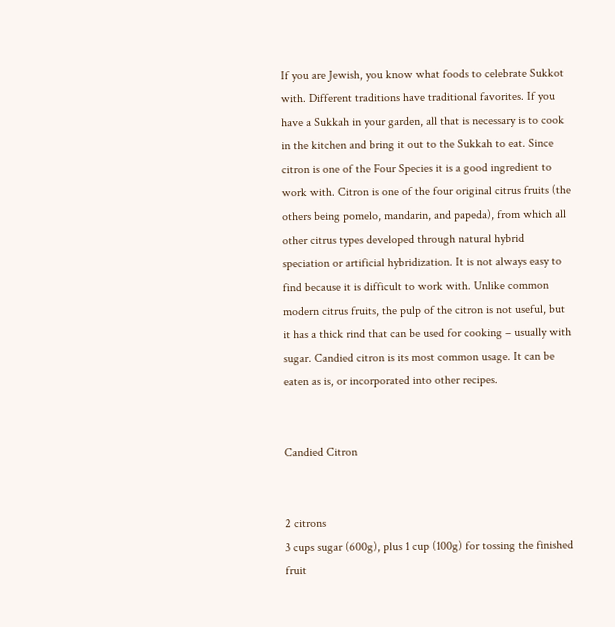If you are Jewish, you know what foods to celebrate Sukkot with. Different traditions have traditional favorites. If you have a Sukkah in your garden, all that is necessary is to cook in the kitchen and bring it out to the Sukkah to eat. Since citron is one of the Four Species it is a good ingredient to work with. Citron is one of the four original citrus fruits (the others being pomelo, mandarin, and papeda), from which all other citrus types developed through natural hybrid speciation or artificial hybridization. It is not always easy to find because it is difficult to work with. Unlike common modern citrus fruits, the pulp of the citron is not useful, but it has a thick rind that can be used for cooking – usually with sugar. Candied citron is its most common usage. It can be eaten as is, or incorporated into other recipes.


Candied Citron


2 citrons
3 cups sugar (600g), plus 1 cup (100g) for tossing the finished fruit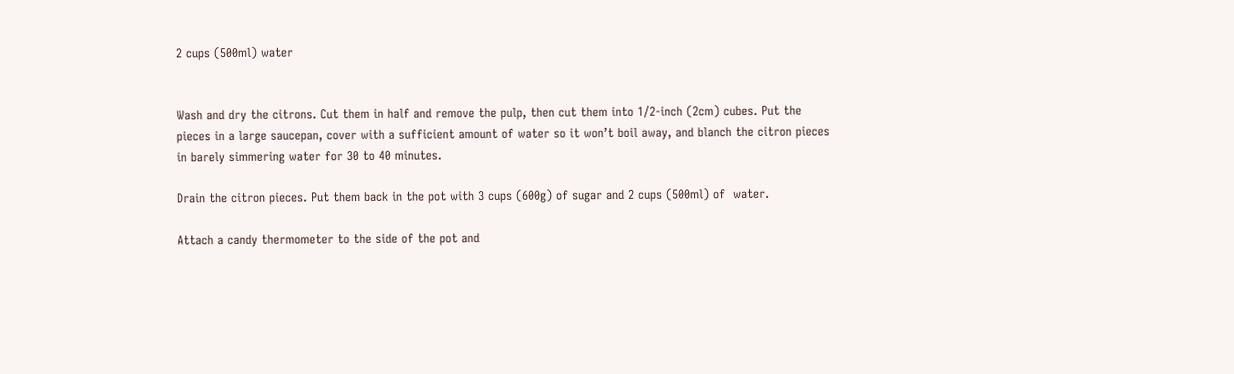2 cups (500ml) water


Wash and dry the citrons. Cut them in half and remove the pulp, then cut them into 1/2-inch (2cm) cubes. Put the pieces in a large saucepan, cover with a sufficient amount of water so it won’t boil away, and blanch the citron pieces in barely simmering water for 30 to 40 minutes.

Drain the citron pieces. Put them back in the pot with 3 cups (600g) of sugar and 2 cups (500ml) of  water.

Attach a candy thermometer to the side of the pot and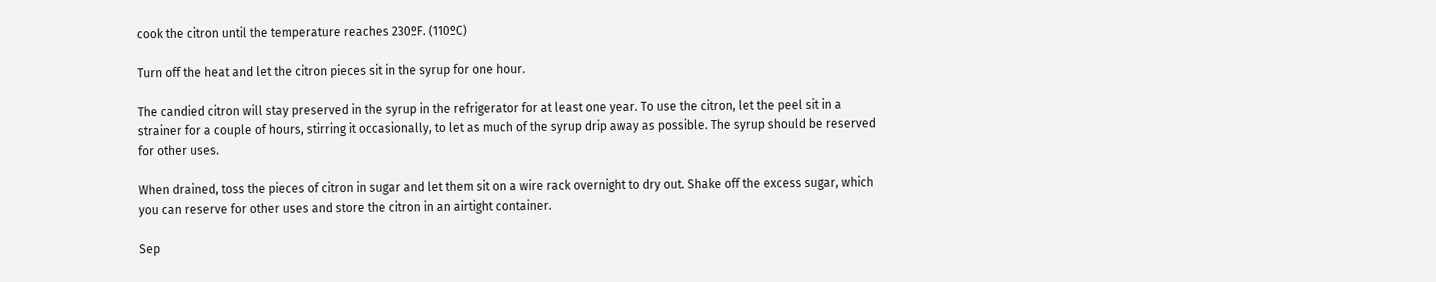cook the citron until the temperature reaches 230ºF. (110ºC)

Turn off the heat and let the citron pieces sit in the syrup for one hour.

The candied citron will stay preserved in the syrup in the refrigerator for at least one year. To use the citron, let the peel sit in a strainer for a couple of hours, stirring it occasionally, to let as much of the syrup drip away as possible. The syrup should be reserved for other uses.

When drained, toss the pieces of citron in sugar and let them sit on a wire rack overnight to dry out. Shake off the excess sugar, which you can reserve for other uses and store the citron in an airtight container.

Sep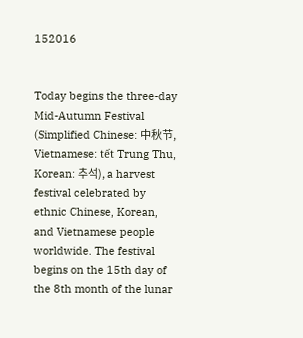152016


Today begins the three-day Mid-Autumn Festival (Simplified Chinese: 中秋节, Vietnamese: tết Trung Thu, Korean: 추석), a harvest festival celebrated by ethnic Chinese, Korean, and Vietnamese people worldwide. The festival begins on the 15th day of the 8th month of the lunar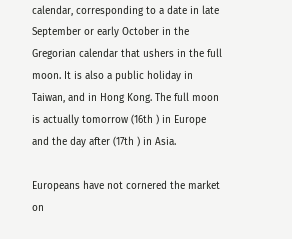calendar, corresponding to a date in late September or early October in the Gregorian calendar that ushers in the full moon. It is also a public holiday in Taiwan, and in Hong Kong. The full moon is actually tomorrow (16th ) in Europe and the day after (17th ) in Asia.

Europeans have not cornered the market on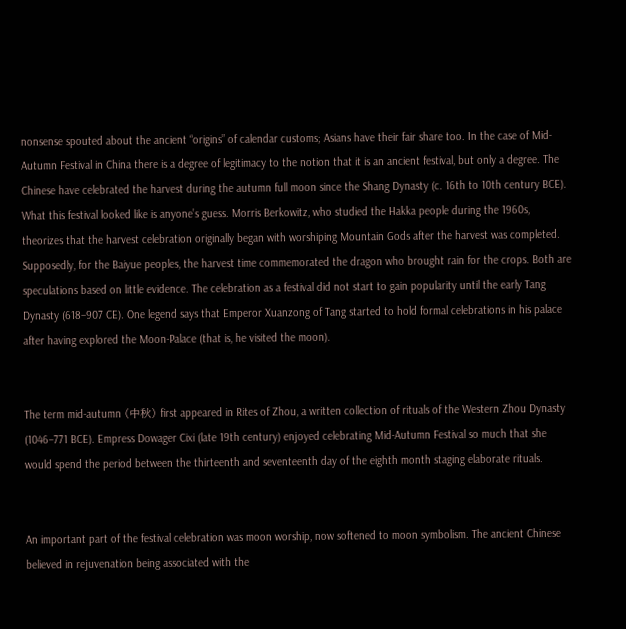nonsense spouted about the ancient “origins” of calendar customs; Asians have their fair share too. In the case of Mid-Autumn Festival in China there is a degree of legitimacy to the notion that it is an ancient festival, but only a degree. The Chinese have celebrated the harvest during the autumn full moon since the Shang Dynasty (c. 16th to 10th century BCE). What this festival looked like is anyone’s guess. Morris Berkowitz, who studied the Hakka people during the 1960s, theorizes that the harvest celebration originally began with worshiping Mountain Gods after the harvest was completed. Supposedly, for the Baiyue peoples, the harvest time commemorated the dragon who brought rain for the crops. Both are speculations based on little evidence. The celebration as a festival did not start to gain popularity until the early Tang Dynasty (618–907 CE). One legend says that Emperor Xuanzong of Tang started to hold formal celebrations in his palace after having explored the Moon-Palace (that is, he visited the moon).


The term mid-autumn (中秋) first appeared in Rites of Zhou, a written collection of rituals of the Western Zhou Dynasty (1046–771 BCE). Empress Dowager Cixi (late 19th century) enjoyed celebrating Mid-Autumn Festival so much that she would spend the period between the thirteenth and seventeenth day of the eighth month staging elaborate rituals.


An important part of the festival celebration was moon worship, now softened to moon symbolism. The ancient Chinese believed in rejuvenation being associated with the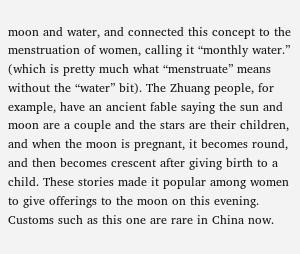moon and water, and connected this concept to the menstruation of women, calling it “monthly water.” (which is pretty much what “menstruate” means without the “water” bit). The Zhuang people, for example, have an ancient fable saying the sun and moon are a couple and the stars are their children, and when the moon is pregnant, it becomes round, and then becomes crescent after giving birth to a child. These stories made it popular among women to give offerings to the moon on this evening. Customs such as this one are rare in China now.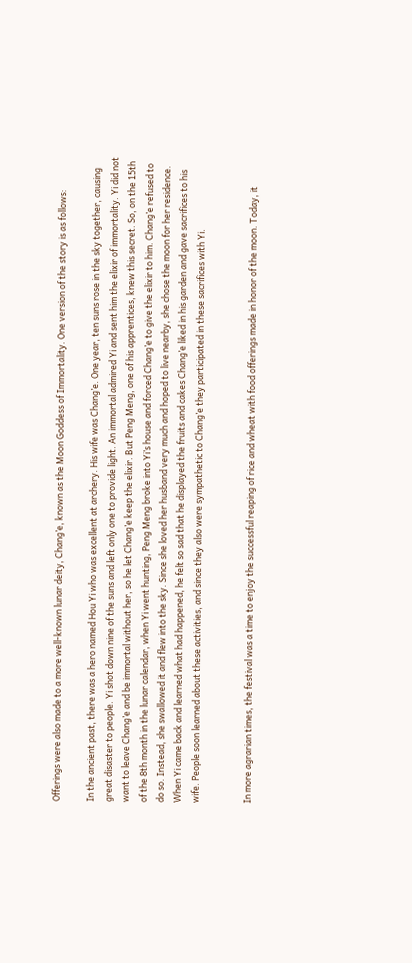Offerings were also made to a more well-known lunar deity, Chang’e, known as the Moon Goddess of Immortality. One version of the story is as follows:

In the ancient past, there was a hero named Hou Yi who was excellent at archery. His wife was Chang’e. One year, ten suns rose in the sky together, causing great disaster to people. Yi shot down nine of the suns and left only one to provide light. An immortal admired Yi and sent him the elixir of immortality. Yi did not want to leave Chang’e and be immortal without her, so he let Chang’e keep the elixir. But Peng Meng, one of his apprentices, knew this secret. So, on the 15th of the 8th month in the lunar calendar, when Yi went hunting, Peng Meng broke into Yi’s house and forced Chang’e to give the elixir to him. Chang’e refused to do so. Instead, she swallowed it and flew into the sky. Since she loved her husband very much and hoped to live nearby, she chose the moon for her residence. When Yi came back and learned what had happened, he felt so sad that he displayed the fruits and cakes Chang’e liked in his garden and gave sacrifices to his wife. People soon learned about these activities, and since they also were sympathetic to Chang’e they participated in these sacrifices with Yi.


In more agrarian times, the festival was a time to enjoy the successful reaping of rice and wheat with food offerings made in honor of the moon. Today, it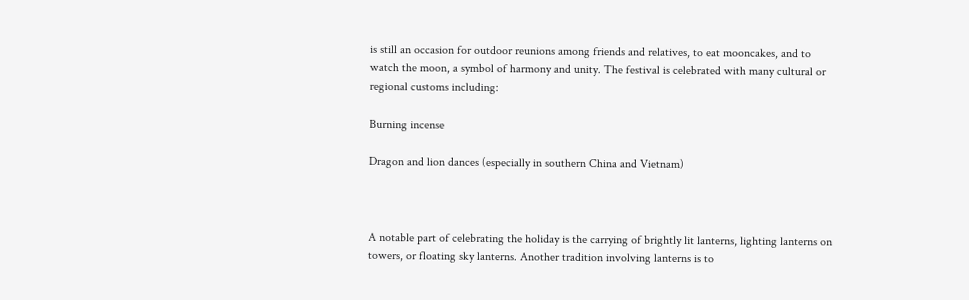is still an occasion for outdoor reunions among friends and relatives, to eat mooncakes, and to watch the moon, a symbol of harmony and unity. The festival is celebrated with many cultural or regional customs including:

Burning incense

Dragon and lion dances (especially in southern China and Vietnam)



A notable part of celebrating the holiday is the carrying of brightly lit lanterns, lighting lanterns on towers, or floating sky lanterns. Another tradition involving lanterns is to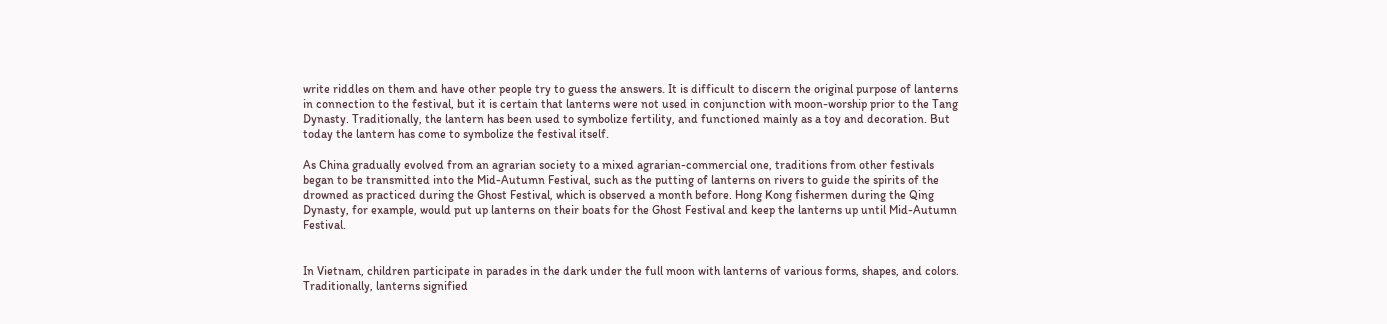write riddles on them and have other people try to guess the answers. It is difficult to discern the original purpose of lanterns in connection to the festival, but it is certain that lanterns were not used in conjunction with moon-worship prior to the Tang Dynasty. Traditionally, the lantern has been used to symbolize fertility, and functioned mainly as a toy and decoration. But today the lantern has come to symbolize the festival itself.

As China gradually evolved from an agrarian society to a mixed agrarian-commercial one, traditions from other festivals began to be transmitted into the Mid-Autumn Festival, such as the putting of lanterns on rivers to guide the spirits of the drowned as practiced during the Ghost Festival, which is observed a month before. Hong Kong fishermen during the Qing Dynasty, for example, would put up lanterns on their boats for the Ghost Festival and keep the lanterns up until Mid-Autumn Festival.


In Vietnam, children participate in parades in the dark under the full moon with lanterns of various forms, shapes, and colors. Traditionally, lanterns signified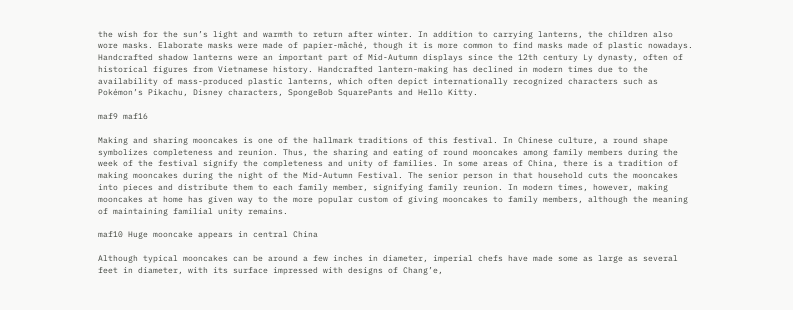the wish for the sun’s light and warmth to return after winter. In addition to carrying lanterns, the children also wore masks. Elaborate masks were made of papier-mâché, though it is more common to find masks made of plastic nowadays. Handcrafted shadow lanterns were an important part of Mid-Autumn displays since the 12th century Ly dynasty, often of historical figures from Vietnamese history. Handcrafted lantern-making has declined in modern times due to the availability of mass-produced plastic lanterns, which often depict internationally recognized characters such as Pokémon’s Pikachu, Disney characters, SpongeBob SquarePants and Hello Kitty.

maf9 maf16

Making and sharing mooncakes is one of the hallmark traditions of this festival. In Chinese culture, a round shape symbolizes completeness and reunion. Thus, the sharing and eating of round mooncakes among family members during the week of the festival signify the completeness and unity of families. In some areas of China, there is a tradition of making mooncakes during the night of the Mid-Autumn Festival. The senior person in that household cuts the mooncakes into pieces and distribute them to each family member, signifying family reunion. In modern times, however, making mooncakes at home has given way to the more popular custom of giving mooncakes to family members, although the meaning of maintaining familial unity remains.

maf10 Huge mooncake appears in central China

Although typical mooncakes can be around a few inches in diameter, imperial chefs have made some as large as several feet in diameter, with its surface impressed with designs of Chang’e,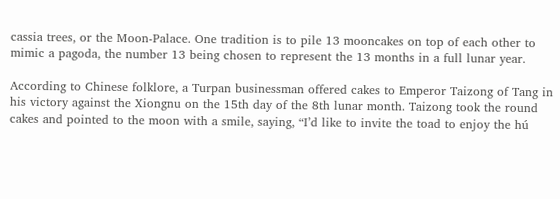cassia trees, or the Moon-Palace. One tradition is to pile 13 mooncakes on top of each other to mimic a pagoda, the number 13 being chosen to represent the 13 months in a full lunar year.

According to Chinese folklore, a Turpan businessman offered cakes to Emperor Taizong of Tang in his victory against the Xiongnu on the 15th day of the 8th lunar month. Taizong took the round cakes and pointed to the moon with a smile, saying, “I’d like to invite the toad to enjoy the hú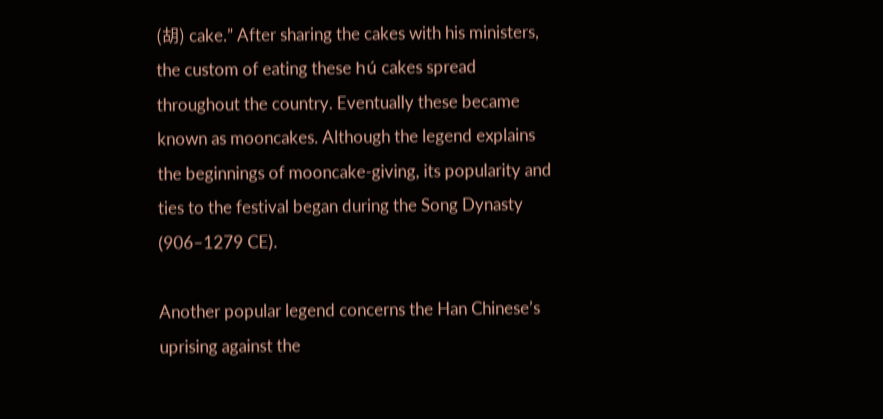(胡) cake.” After sharing the cakes with his ministers, the custom of eating these hú cakes spread throughout the country. Eventually these became known as mooncakes. Although the legend explains the beginnings of mooncake-giving, its popularity and ties to the festival began during the Song Dynasty (906–1279 CE).

Another popular legend concerns the Han Chinese’s uprising against the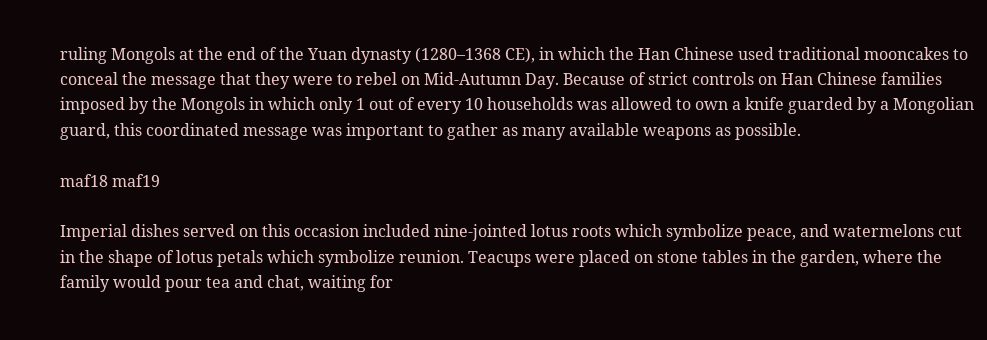ruling Mongols at the end of the Yuan dynasty (1280–1368 CE), in which the Han Chinese used traditional mooncakes to conceal the message that they were to rebel on Mid-Autumn Day. Because of strict controls on Han Chinese families imposed by the Mongols in which only 1 out of every 10 households was allowed to own a knife guarded by a Mongolian guard, this coordinated message was important to gather as many available weapons as possible.

maf18 maf19

Imperial dishes served on this occasion included nine-jointed lotus roots which symbolize peace, and watermelons cut in the shape of lotus petals which symbolize reunion. Teacups were placed on stone tables in the garden, where the family would pour tea and chat, waiting for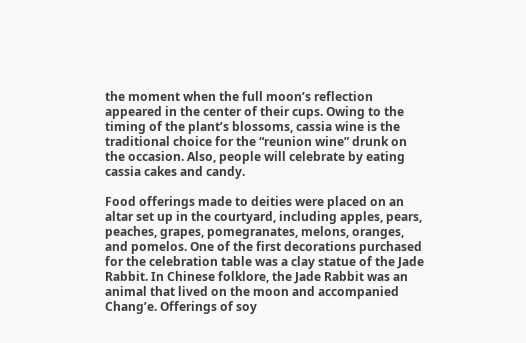the moment when the full moon’s reflection appeared in the center of their cups. Owing to the timing of the plant’s blossoms, cassia wine is the traditional choice for the “reunion wine” drunk on the occasion. Also, people will celebrate by eating cassia cakes and candy.

Food offerings made to deities were placed on an altar set up in the courtyard, including apples, pears, peaches, grapes, pomegranates, melons, oranges, and pomelos. One of the first decorations purchased for the celebration table was a clay statue of the Jade Rabbit. In Chinese folklore, the Jade Rabbit was an animal that lived on the moon and accompanied Chang’e. Offerings of soy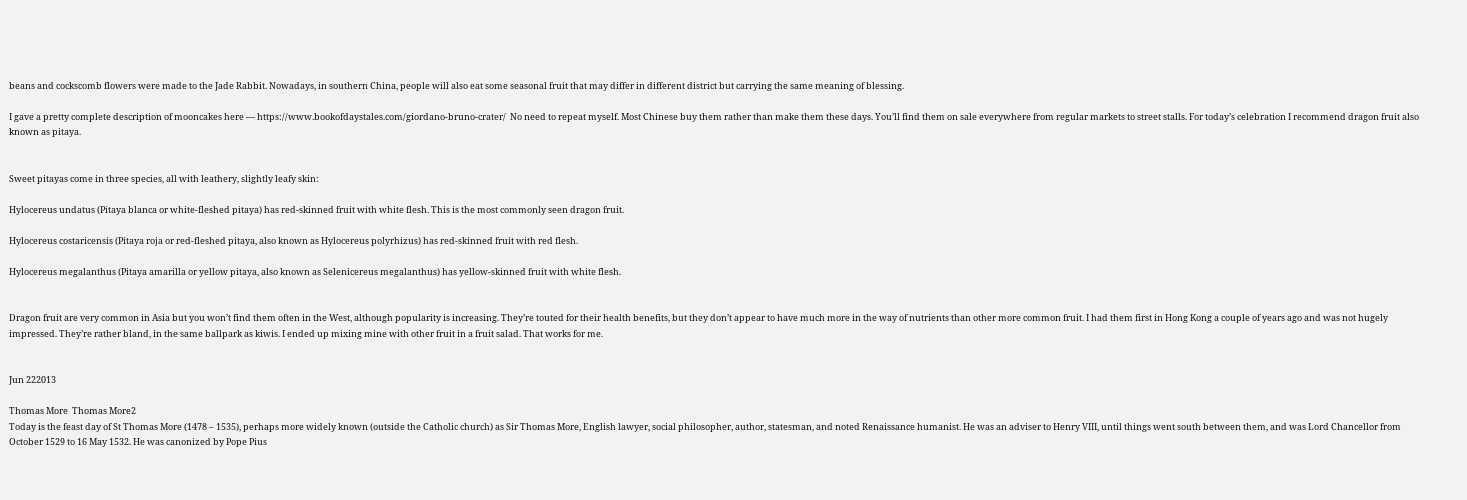beans and cockscomb flowers were made to the Jade Rabbit. Nowadays, in southern China, people will also eat some seasonal fruit that may differ in different district but carrying the same meaning of blessing.

I gave a pretty complete description of mooncakes here — https://www.bookofdaystales.com/giordano-bruno-crater/  No need to repeat myself. Most Chinese buy them rather than make them these days. You’ll find them on sale everywhere from regular markets to street stalls. For today’s celebration I recommend dragon fruit also known as pitaya.


Sweet pitayas come in three species, all with leathery, slightly leafy skin:

Hylocereus undatus (Pitaya blanca or white-fleshed pitaya) has red-skinned fruit with white flesh. This is the most commonly seen dragon fruit.

Hylocereus costaricensis (Pitaya roja or red-fleshed pitaya, also known as Hylocereus polyrhizus) has red-skinned fruit with red flesh.

Hylocereus megalanthus (Pitaya amarilla or yellow pitaya, also known as Selenicereus megalanthus) has yellow-skinned fruit with white flesh.


Dragon fruit are very common in Asia but you won’t find them often in the West, although popularity is increasing. They’re touted for their health benefits, but they don’t appear to have much more in the way of nutrients than other more common fruit. I had them first in Hong Kong a couple of years ago and was not hugely impressed. They’re rather bland, in the same ballpark as kiwis. I ended up mixing mine with other fruit in a fruit salad. That works for me.


Jun 222013

Thomas More  Thomas More2
Today is the feast day of St Thomas More (1478 – 1535), perhaps more widely known (outside the Catholic church) as Sir Thomas More, English lawyer, social philosopher, author, statesman, and noted Renaissance humanist. He was an adviser to Henry VIII, until things went south between them, and was Lord Chancellor from October 1529 to 16 May 1532. He was canonized by Pope Pius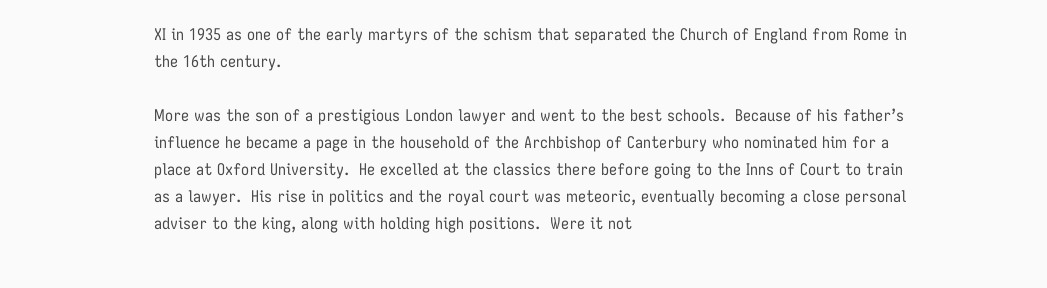XI in 1935 as one of the early martyrs of the schism that separated the Church of England from Rome in the 16th century.

More was the son of a prestigious London lawyer and went to the best schools.  Because of his father’s influence he became a page in the household of the Archbishop of Canterbury who nominated him for a place at Oxford University.  He excelled at the classics there before going to the Inns of Court to train as a lawyer.  His rise in politics and the royal court was meteoric, eventually becoming a close personal adviser to the king, along with holding high positions.  Were it not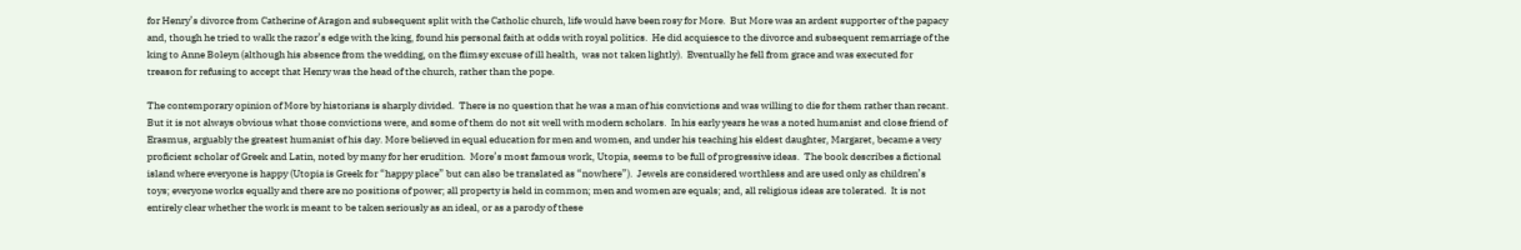for Henry’s divorce from Catherine of Aragon and subsequent split with the Catholic church, life would have been rosy for More.  But More was an ardent supporter of the papacy and, though he tried to walk the razor’s edge with the king, found his personal faith at odds with royal politics.  He did acquiesce to the divorce and subsequent remarriage of the king to Anne Boleyn (although his absence from the wedding, on the flimsy excuse of ill health,  was not taken lightly).  Eventually he fell from grace and was executed for treason for refusing to accept that Henry was the head of the church, rather than the pope.

The contemporary opinion of More by historians is sharply divided.  There is no question that he was a man of his convictions and was willing to die for them rather than recant.  But it is not always obvious what those convictions were, and some of them do not sit well with modern scholars.  In his early years he was a noted humanist and close friend of Erasmus, arguably the greatest humanist of his day. More believed in equal education for men and women, and under his teaching his eldest daughter, Margaret, became a very proficient scholar of Greek and Latin, noted by many for her erudition.  More’s most famous work, Utopia, seems to be full of progressive ideas.  The book describes a fictional island where everyone is happy (Utopia is Greek for “happy place” but can also be translated as “nowhere”).  Jewels are considered worthless and are used only as children’s toys; everyone works equally and there are no positions of power; all property is held in common; men and women are equals; and, all religious ideas are tolerated.  It is not entirely clear whether the work is meant to be taken seriously as an ideal, or as a parody of these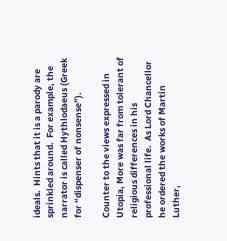ideals.  Hints that it is a parody are sprinkled around.  For example, the narrator is called Hythlodaeus (Greek for “dispenser of nonsense”).

Counter to the views expressed in Utopia, More was far from tolerant of religious differences in his professional life.  As Lord Chancellor he ordered the works of Martin Luther,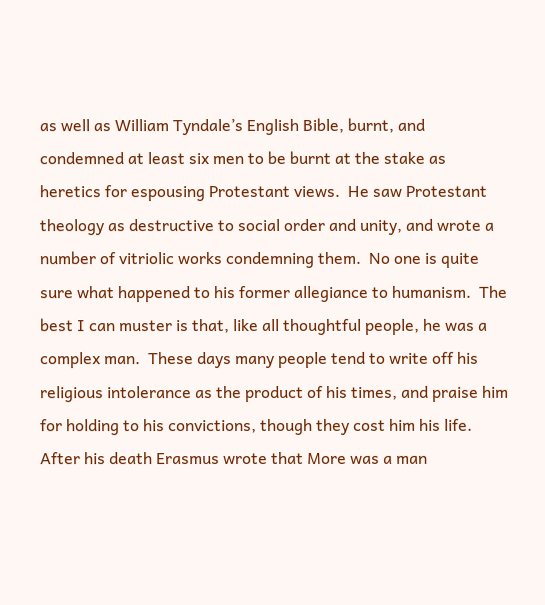as well as William Tyndale’s English Bible, burnt, and condemned at least six men to be burnt at the stake as heretics for espousing Protestant views.  He saw Protestant theology as destructive to social order and unity, and wrote a number of vitriolic works condemning them.  No one is quite sure what happened to his former allegiance to humanism.  The best I can muster is that, like all thoughtful people, he was a complex man.  These days many people tend to write off his religious intolerance as the product of his times, and praise him for holding to his convictions, though they cost him his life. After his death Erasmus wrote that More was a man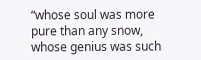“whose soul was more pure than any snow, whose genius was such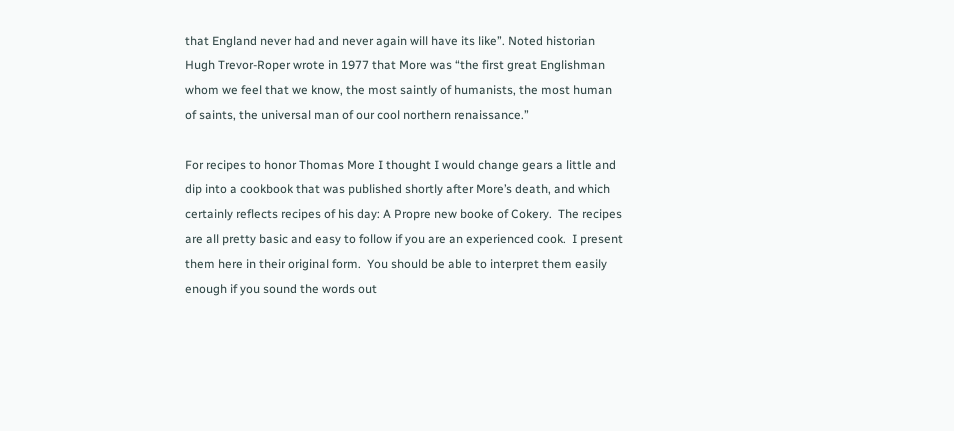that England never had and never again will have its like”. Noted historian Hugh Trevor-Roper wrote in 1977 that More was “the first great Englishman whom we feel that we know, the most saintly of humanists, the most human of saints, the universal man of our cool northern renaissance.”

For recipes to honor Thomas More I thought I would change gears a little and dip into a cookbook that was published shortly after More’s death, and which certainly reflects recipes of his day: A Propre new booke of Cokery.  The recipes are all pretty basic and easy to follow if you are an experienced cook.  I present them here in their original form.  You should be able to interpret them easily enough if you sound the words out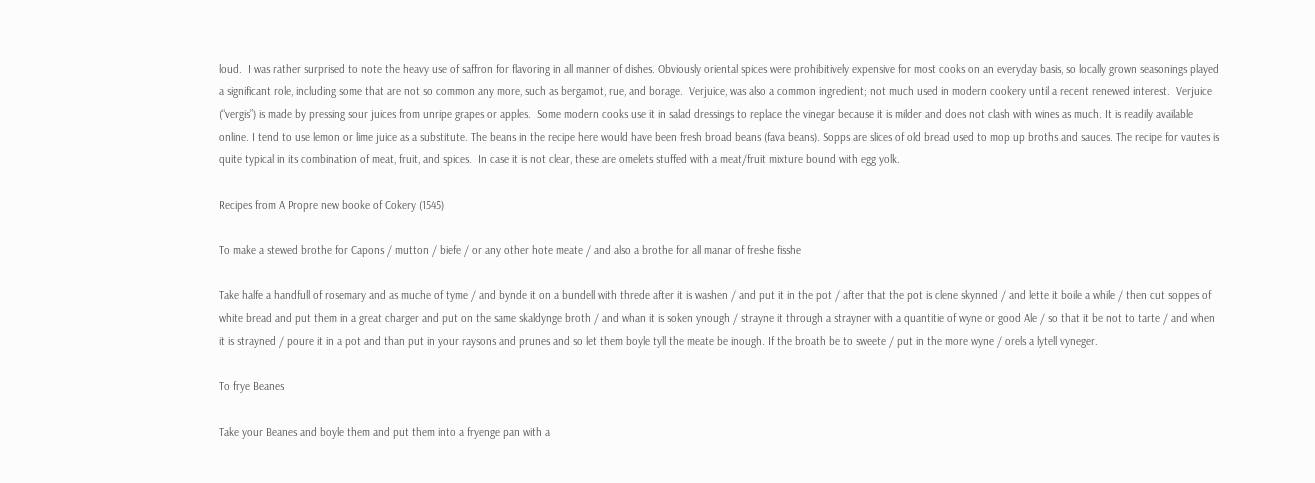loud.  I was rather surprised to note the heavy use of saffron for flavoring in all manner of dishes. Obviously oriental spices were prohibitively expensive for most cooks on an everyday basis, so locally grown seasonings played a significant role, including some that are not so common any more, such as bergamot, rue, and borage.  Verjuice, was also a common ingredient; not much used in modern cookery until a recent renewed interest.  Verjuice (“vergis”) is made by pressing sour juices from unripe grapes or apples.  Some modern cooks use it in salad dressings to replace the vinegar because it is milder and does not clash with wines as much. It is readily available online. I tend to use lemon or lime juice as a substitute. The beans in the recipe here would have been fresh broad beans (fava beans). Sopps are slices of old bread used to mop up broths and sauces. The recipe for vautes is quite typical in its combination of meat, fruit, and spices.  In case it is not clear, these are omelets stuffed with a meat/fruit mixture bound with egg yolk.

Recipes from A Propre new booke of Cokery (1545)

To make a stewed brothe for Capons / mutton / biefe / or any other hote meate / and also a brothe for all manar of freshe fisshe

Take halfe a handfull of rosemary and as muche of tyme / and bynde it on a bundell with threde after it is washen / and put it in the pot / after that the pot is clene skynned / and lette it boile a while / then cut soppes of white bread and put them in a great charger and put on the same skaldynge broth / and whan it is soken ynough / strayne it through a strayner with a quantitie of wyne or good Ale / so that it be not to tarte / and when it is strayned / poure it in a pot and than put in your raysons and prunes and so let them boyle tyll the meate be inough. If the broath be to sweete / put in the more wyne / orels a lytell vyneger.

To frye Beanes

Take your Beanes and boyle them and put them into a fryenge pan with a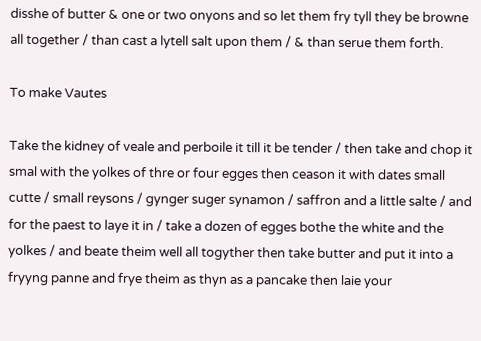disshe of butter & one or two onyons and so let them fry tyll they be browne all together / than cast a lytell salt upon them / & than serue them forth.

To make Vautes

Take the kidney of veale and perboile it till it be tender / then take and chop it smal with the yolkes of thre or four egges then ceason it with dates small cutte / small reysons / gynger suger synamon / saffron and a little salte / and for the paest to laye it in / take a dozen of egges bothe the white and the yolkes / and beate theim well all togyther then take butter and put it into a fryyng panne and frye theim as thyn as a pancake then laie your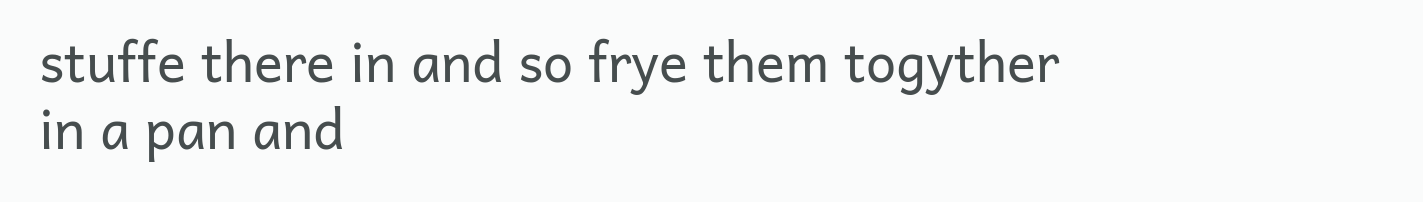stuffe there in and so frye them togyther in a pan and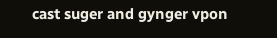cast suger and gynger vpon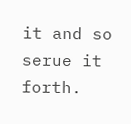it and so serue it forth.